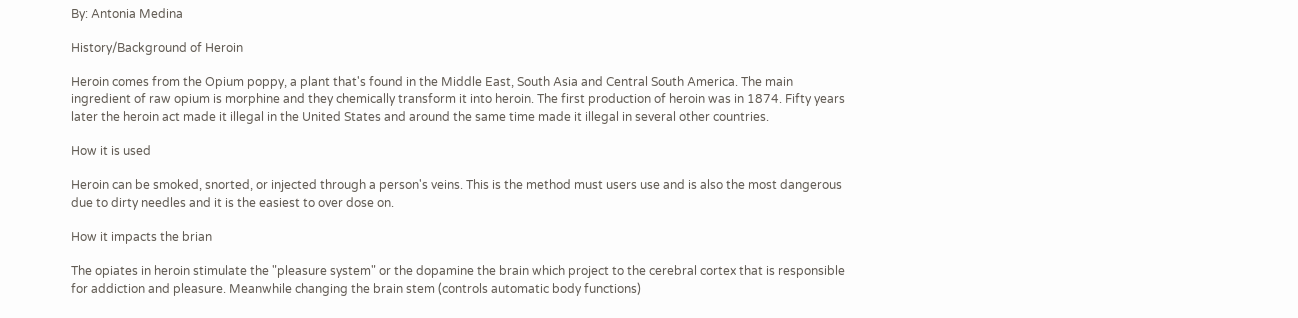By: Antonia Medina

History/Background of Heroin

Heroin comes from the Opium poppy, a plant that's found in the Middle East, South Asia and Central South America. The main ingredient of raw opium is morphine and they chemically transform it into heroin. The first production of heroin was in 1874. Fifty years later the heroin act made it illegal in the United States and around the same time made it illegal in several other countries.

How it is used

Heroin can be smoked, snorted, or injected through a person's veins. This is the method must users use and is also the most dangerous due to dirty needles and it is the easiest to over dose on.

How it impacts the brian

The opiates in heroin stimulate the "pleasure system" or the dopamine the brain which project to the cerebral cortex that is responsible for addiction and pleasure. Meanwhile changing the brain stem (controls automatic body functions)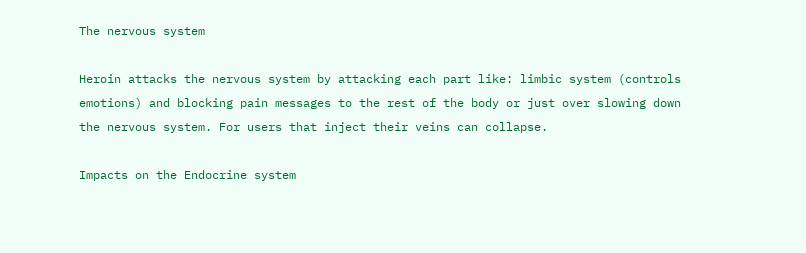The nervous system

Heroin attacks the nervous system by attacking each part like: limbic system (controls emotions) and blocking pain messages to the rest of the body or just over slowing down the nervous system. For users that inject their veins can collapse.

Impacts on the Endocrine system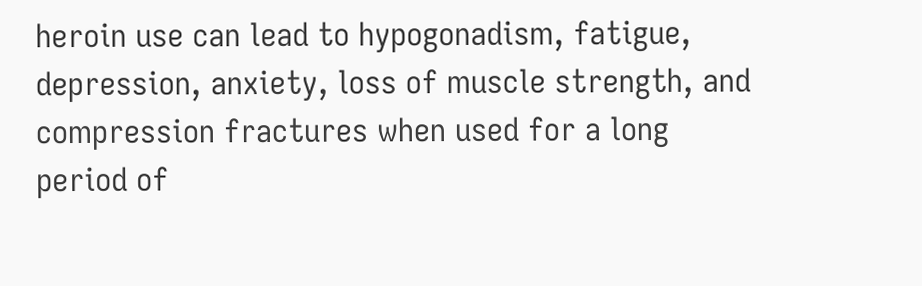heroin use can lead to hypogonadism, fatigue, depression, anxiety, loss of muscle strength, and compression fractures when used for a long period of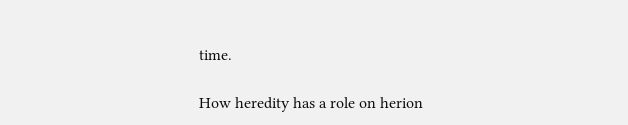time.

How heredity has a role on herion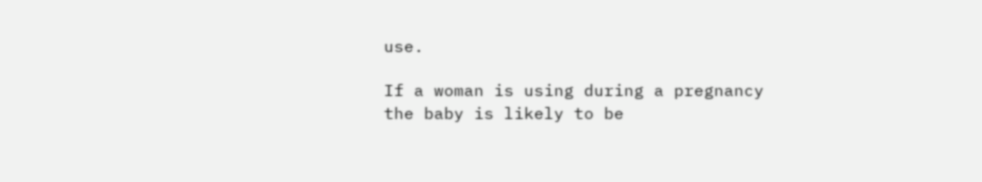use.

If a woman is using during a pregnancy the baby is likely to be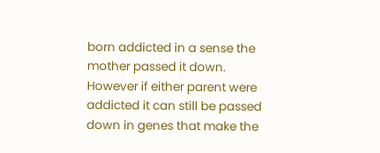born addicted in a sense the mother passed it down. However if either parent were addicted it can still be passed down in genes that make the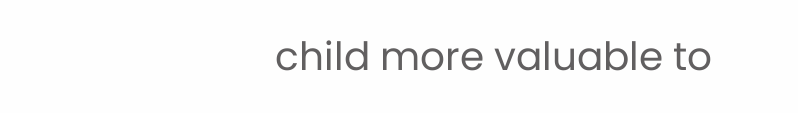child more valuable to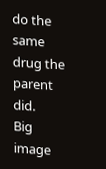do the same drug the parent did.
Big image